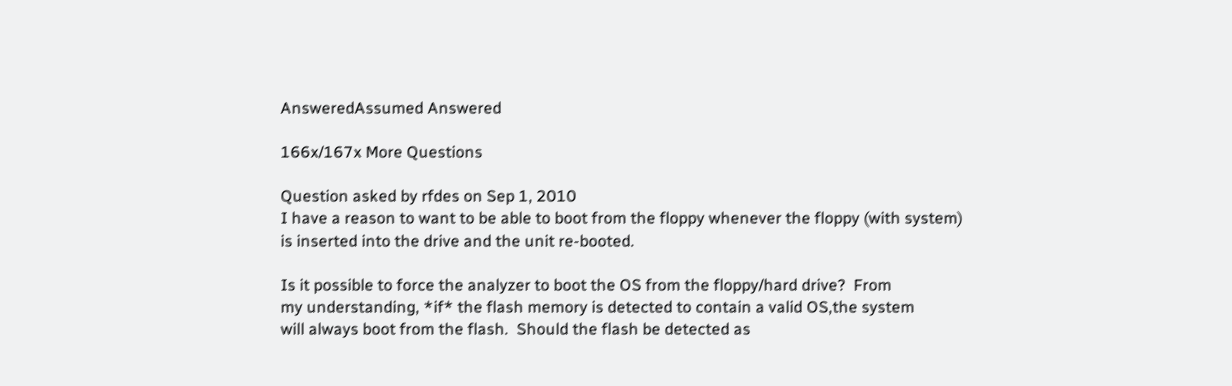AnsweredAssumed Answered

166x/167x More Questions

Question asked by rfdes on Sep 1, 2010
I have a reason to want to be able to boot from the floppy whenever the floppy (with system)
is inserted into the drive and the unit re-booted.

Is it possible to force the analyzer to boot the OS from the floppy/hard drive?  From
my understanding, *if* the flash memory is detected to contain a valid OS,the system
will always boot from the flash.  Should the flash be detected as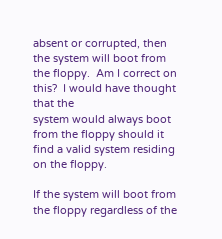absent or corrupted, then
the system will boot from the floppy.  Am I correct on this?  I would have thought that the
system would always boot from the floppy should it find a valid system residing on the floppy.

If the system will boot from the floppy regardless of the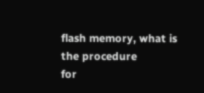flash memory, what is the procedure
for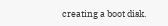creating a boot disk.